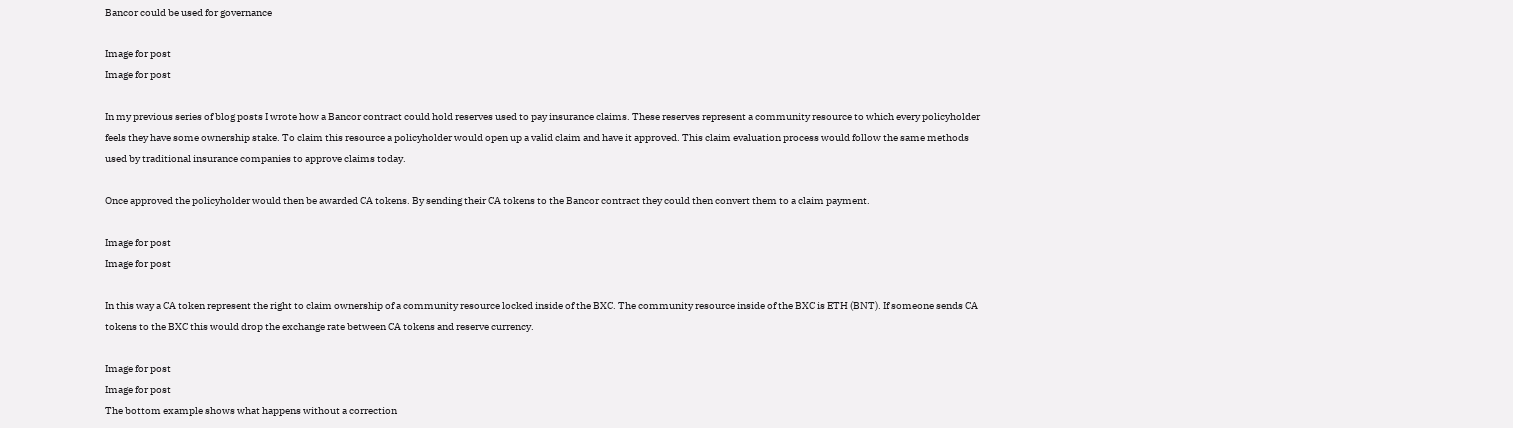Bancor could be used for governance

Image for post
Image for post

In my previous series of blog posts I wrote how a Bancor contract could hold reserves used to pay insurance claims. These reserves represent a community resource to which every policyholder feels they have some ownership stake. To claim this resource a policyholder would open up a valid claim and have it approved. This claim evaluation process would follow the same methods used by traditional insurance companies to approve claims today.

Once approved the policyholder would then be awarded CA tokens. By sending their CA tokens to the Bancor contract they could then convert them to a claim payment.

Image for post
Image for post

In this way a CA token represent the right to claim ownership of a community resource locked inside of the BXC. The community resource inside of the BXC is ETH (BNT). If someone sends CA tokens to the BXC this would drop the exchange rate between CA tokens and reserve currency.

Image for post
Image for post
The bottom example shows what happens without a correction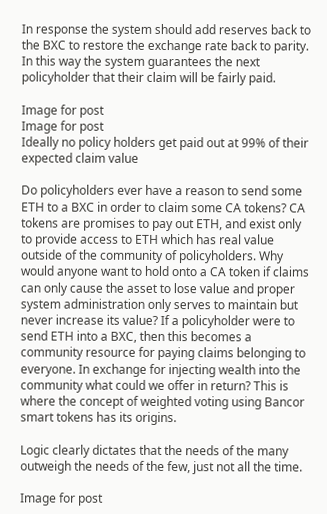In response the system should add reserves back to the BXC to restore the exchange rate back to parity. In this way the system guarantees the next policyholder that their claim will be fairly paid.

Image for post
Image for post
Ideally no policy holders get paid out at 99% of their expected claim value

Do policyholders ever have a reason to send some ETH to a BXC in order to claim some CA tokens? CA tokens are promises to pay out ETH, and exist only to provide access to ETH which has real value outside of the community of policyholders. Why would anyone want to hold onto a CA token if claims can only cause the asset to lose value and proper system administration only serves to maintain but never increase its value? If a policyholder were to send ETH into a BXC, then this becomes a community resource for paying claims belonging to everyone. In exchange for injecting wealth into the community what could we offer in return? This is where the concept of weighted voting using Bancor smart tokens has its origins.

Logic clearly dictates that the needs of the many outweigh the needs of the few, just not all the time.

Image for post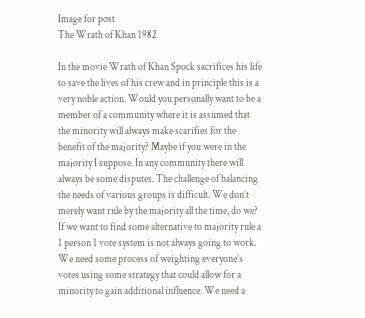Image for post
The Wrath of Khan 1982

In the movie Wrath of Khan Spock sacrifices his life to save the lives of his crew and in principle this is a very noble action. Would you personally want to be a member of a community where it is assumed that the minority will always make scarifies for the benefit of the majority? Maybe if you were in the majority I suppose. In any community there will always be some disputes. The challenge of balancing the needs of various groups is difficult. We don’t merely want rule by the majority all the time, do we? If we want to find some alternative to majority rule a 1 person 1 vote system is not always going to work. We need some process of weighting everyone’s votes using some strategy that could allow for a minority to gain additional influence. We need a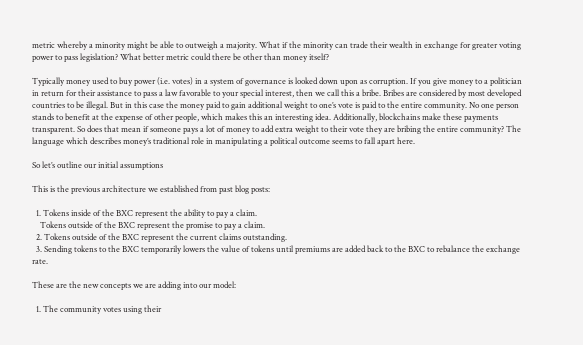metric whereby a minority might be able to outweigh a majority. What if the minority can trade their wealth in exchange for greater voting power to pass legislation? What better metric could there be other than money itself?

Typically money used to buy power (i.e. votes) in a system of governance is looked down upon as corruption. If you give money to a politician in return for their assistance to pass a law favorable to your special interest, then we call this a bribe. Bribes are considered by most developed countries to be illegal. But in this case the money paid to gain additional weight to one’s vote is paid to the entire community. No one person stands to benefit at the expense of other people, which makes this an interesting idea. Additionally, blockchains make these payments transparent. So does that mean if someone pays a lot of money to add extra weight to their vote they are bribing the entire community? The language which describes money’s traditional role in manipulating a political outcome seems to fall apart here.

So let’s outline our initial assumptions

This is the previous architecture we established from past blog posts:

  1. Tokens inside of the BXC represent the ability to pay a claim.
    Tokens outside of the BXC represent the promise to pay a claim.
  2. Tokens outside of the BXC represent the current claims outstanding.
  3. Sending tokens to the BXC temporarily lowers the value of tokens until premiums are added back to the BXC to rebalance the exchange rate.

These are the new concepts we are adding into our model:

  1. The community votes using their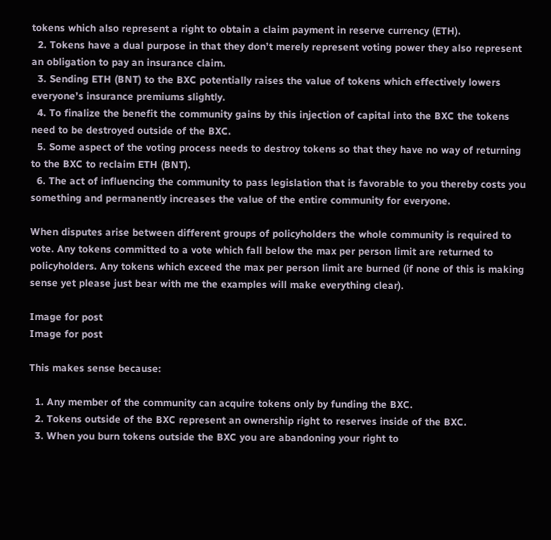tokens which also represent a right to obtain a claim payment in reserve currency (ETH).
  2. Tokens have a dual purpose in that they don’t merely represent voting power they also represent an obligation to pay an insurance claim.
  3. Sending ETH (BNT) to the BXC potentially raises the value of tokens which effectively lowers everyone’s insurance premiums slightly.
  4. To finalize the benefit the community gains by this injection of capital into the BXC the tokens need to be destroyed outside of the BXC.
  5. Some aspect of the voting process needs to destroy tokens so that they have no way of returning to the BXC to reclaim ETH (BNT).
  6. The act of influencing the community to pass legislation that is favorable to you thereby costs you something and permanently increases the value of the entire community for everyone.

When disputes arise between different groups of policyholders the whole community is required to vote. Any tokens committed to a vote which fall below the max per person limit are returned to policyholders. Any tokens which exceed the max per person limit are burned (if none of this is making sense yet please just bear with me the examples will make everything clear).

Image for post
Image for post

This makes sense because:

  1. Any member of the community can acquire tokens only by funding the BXC.
  2. Tokens outside of the BXC represent an ownership right to reserves inside of the BXC.
  3. When you burn tokens outside the BXC you are abandoning your right to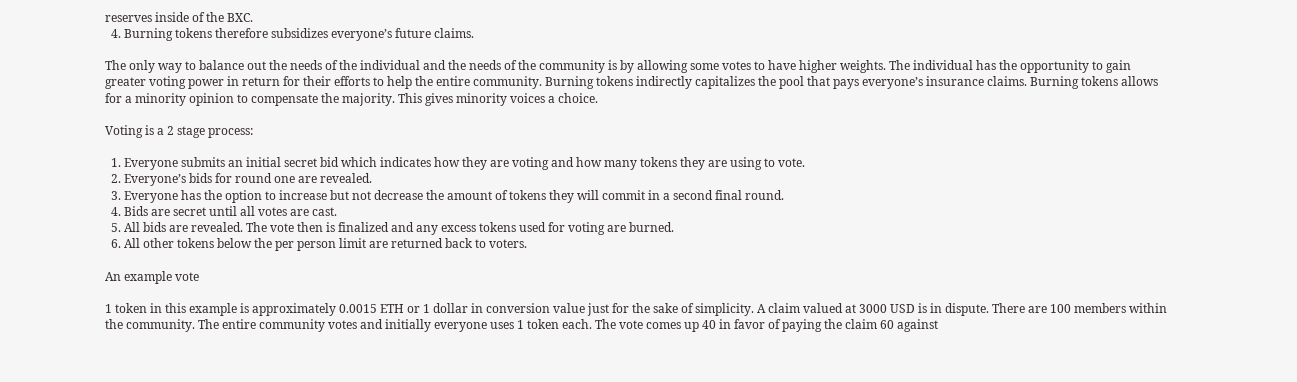reserves inside of the BXC.
  4. Burning tokens therefore subsidizes everyone’s future claims.

The only way to balance out the needs of the individual and the needs of the community is by allowing some votes to have higher weights. The individual has the opportunity to gain greater voting power in return for their efforts to help the entire community. Burning tokens indirectly capitalizes the pool that pays everyone’s insurance claims. Burning tokens allows for a minority opinion to compensate the majority. This gives minority voices a choice.

Voting is a 2 stage process:

  1. Everyone submits an initial secret bid which indicates how they are voting and how many tokens they are using to vote.
  2. Everyone’s bids for round one are revealed.
  3. Everyone has the option to increase but not decrease the amount of tokens they will commit in a second final round.
  4. Bids are secret until all votes are cast.
  5. All bids are revealed. The vote then is finalized and any excess tokens used for voting are burned.
  6. All other tokens below the per person limit are returned back to voters.

An example vote

1 token in this example is approximately 0.0015 ETH or 1 dollar in conversion value just for the sake of simplicity. A claim valued at 3000 USD is in dispute. There are 100 members within the community. The entire community votes and initially everyone uses 1 token each. The vote comes up 40 in favor of paying the claim 60 against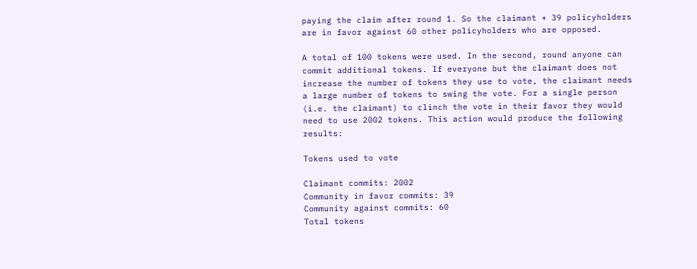paying the claim after round 1. So the claimant + 39 policyholders are in favor against 60 other policyholders who are opposed.

A total of 100 tokens were used. In the second, round anyone can commit additional tokens. If everyone but the claimant does not increase the number of tokens they use to vote, the claimant needs a large number of tokens to swing the vote. For a single person (i.e. the claimant) to clinch the vote in their favor they would need to use 2002 tokens. This action would produce the following results:

Tokens used to vote

Claimant commits: 2002
Community in favor commits: 39
Community against commits: 60
Total tokens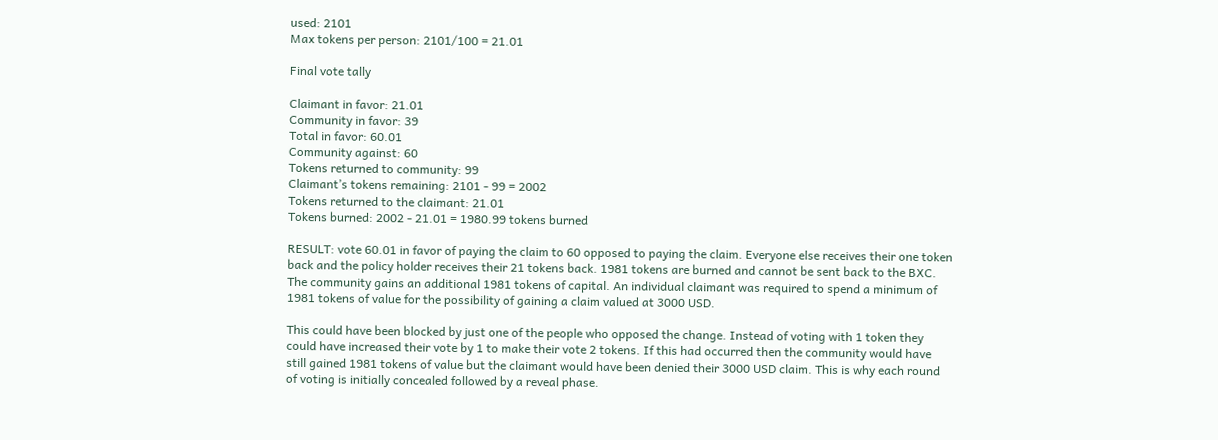used: 2101
Max tokens per person: 2101/100 = 21.01

Final vote tally

Claimant in favor: 21.01
Community in favor: 39
Total in favor: 60.01
Community against: 60
Tokens returned to community: 99
Claimant’s tokens remaining: 2101 - 99 = 2002
Tokens returned to the claimant: 21.01
Tokens burned: 2002 - 21.01 = 1980.99 tokens burned

RESULT: vote 60.01 in favor of paying the claim to 60 opposed to paying the claim. Everyone else receives their one token back and the policy holder receives their 21 tokens back. 1981 tokens are burned and cannot be sent back to the BXC. The community gains an additional 1981 tokens of capital. An individual claimant was required to spend a minimum of 1981 tokens of value for the possibility of gaining a claim valued at 3000 USD.

This could have been blocked by just one of the people who opposed the change. Instead of voting with 1 token they could have increased their vote by 1 to make their vote 2 tokens. If this had occurred then the community would have still gained 1981 tokens of value but the claimant would have been denied their 3000 USD claim. This is why each round of voting is initially concealed followed by a reveal phase.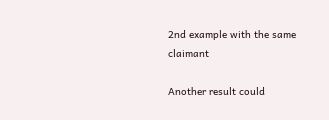2nd example with the same claimant

Another result could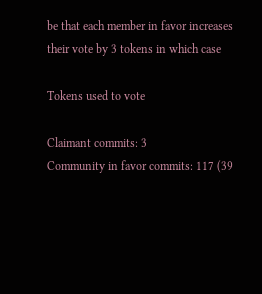be that each member in favor increases their vote by 3 tokens in which case

Tokens used to vote

Claimant commits: 3
Community in favor commits: 117 (39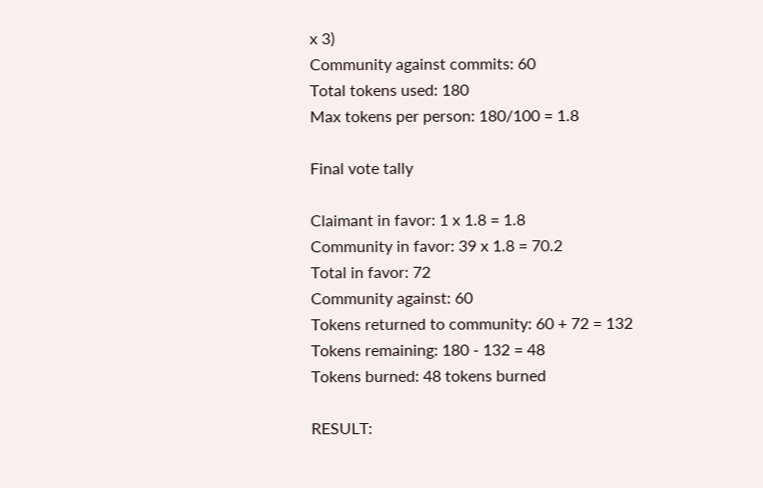x 3)
Community against commits: 60
Total tokens used: 180
Max tokens per person: 180/100 = 1.8

Final vote tally

Claimant in favor: 1 x 1.8 = 1.8
Community in favor: 39 x 1.8 = 70.2
Total in favor: 72
Community against: 60
Tokens returned to community: 60 + 72 = 132
Tokens remaining: 180 - 132 = 48
Tokens burned: 48 tokens burned

RESULT: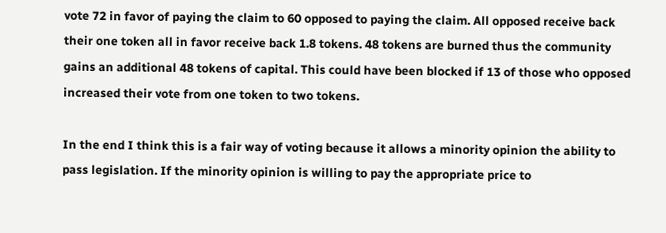vote 72 in favor of paying the claim to 60 opposed to paying the claim. All opposed receive back their one token all in favor receive back 1.8 tokens. 48 tokens are burned thus the community gains an additional 48 tokens of capital. This could have been blocked if 13 of those who opposed increased their vote from one token to two tokens.

In the end I think this is a fair way of voting because it allows a minority opinion the ability to pass legislation. If the minority opinion is willing to pay the appropriate price to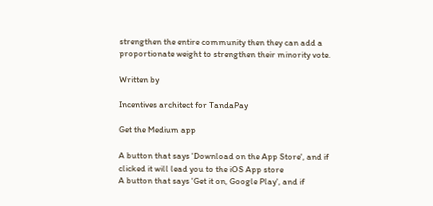strengthen the entire community then they can add a proportionate weight to strengthen their minority vote.

Written by

Incentives architect for TandaPay

Get the Medium app

A button that says 'Download on the App Store', and if clicked it will lead you to the iOS App store
A button that says 'Get it on, Google Play', and if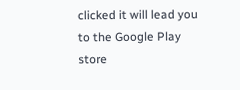clicked it will lead you to the Google Play store